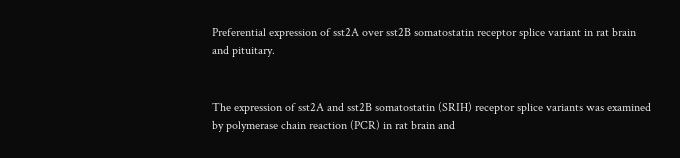Preferential expression of sst2A over sst2B somatostatin receptor splice variant in rat brain and pituitary.


The expression of sst2A and sst2B somatostatin (SRIH) receptor splice variants was examined by polymerase chain reaction (PCR) in rat brain and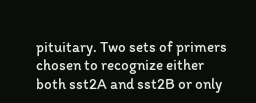pituitary. Two sets of primers chosen to recognize either both sst2A and sst2B or only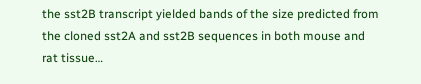the sst2B transcript yielded bands of the size predicted from the cloned sst2A and sst2B sequences in both mouse and rat tissue…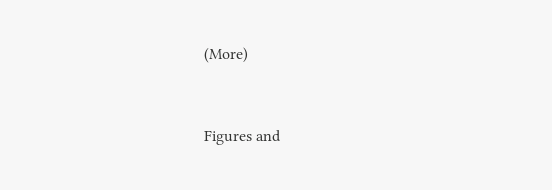(More)


Figures and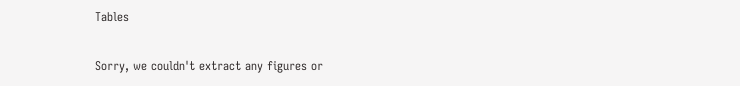Tables

Sorry, we couldn't extract any figures or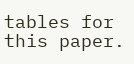tables for this paper.